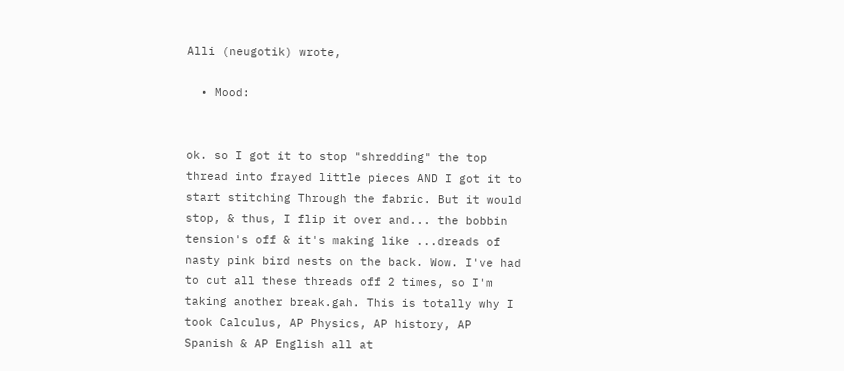Alli (neugotik) wrote,

  • Mood:


ok. so I got it to stop "shredding" the top thread into frayed little pieces AND I got it to start stitching Through the fabric. But it would stop, & thus, I flip it over and... the bobbin tension's off & it's making like ...dreads of nasty pink bird nests on the back. Wow. I've had to cut all these threads off 2 times, so I'm taking another break.gah. This is totally why I took Calculus, AP Physics, AP history, AP Spanish & AP English all at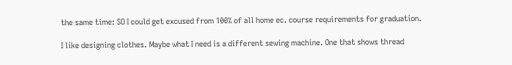the same time: SO I could get excused from 100% of all home ec. course requirements for graduation.

I like designing clothes. Maybe what I need is a different sewing machine. One that shows thread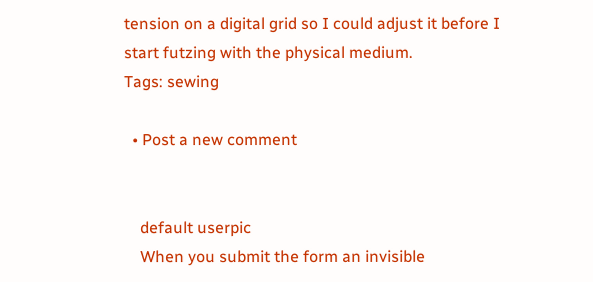tension on a digital grid so I could adjust it before I start futzing with the physical medium.
Tags: sewing

  • Post a new comment


    default userpic
    When you submit the form an invisible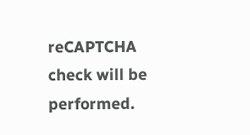reCAPTCHA check will be performed.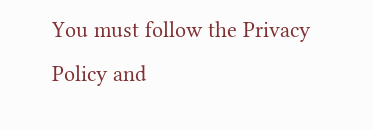You must follow the Privacy Policy and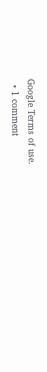Google Terms of use.
  • 1 comment